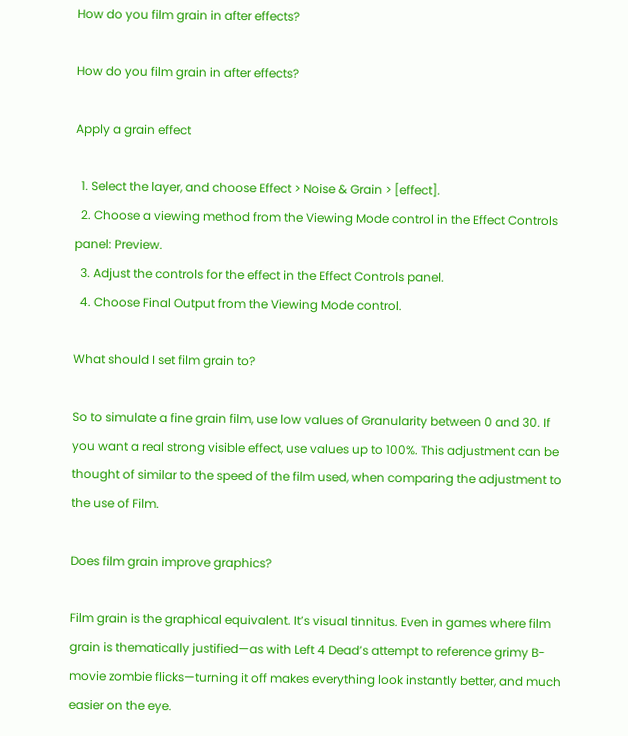How do you film grain in after effects?

How do you film grain in after effects?

Apply a grain effect

  1. Select the layer, and choose Effect > Noise & Grain > [effect].
  2. Choose a viewing method from the Viewing Mode control in the Effect Controls panel: Preview.
  3. Adjust the controls for the effect in the Effect Controls panel.
  4. Choose Final Output from the Viewing Mode control.

What should I set film grain to?

So to simulate a fine grain film, use low values of Granularity between 0 and 30. If you want a real strong visible effect, use values up to 100%. This adjustment can be thought of similar to the speed of the film used, when comparing the adjustment to the use of Film.

Does film grain improve graphics?

Film grain is the graphical equivalent. It’s visual tinnitus. Even in games where film grain is thematically justified—as with Left 4 Dead’s attempt to reference grimy B-movie zombie flicks—turning it off makes everything look instantly better, and much easier on the eye.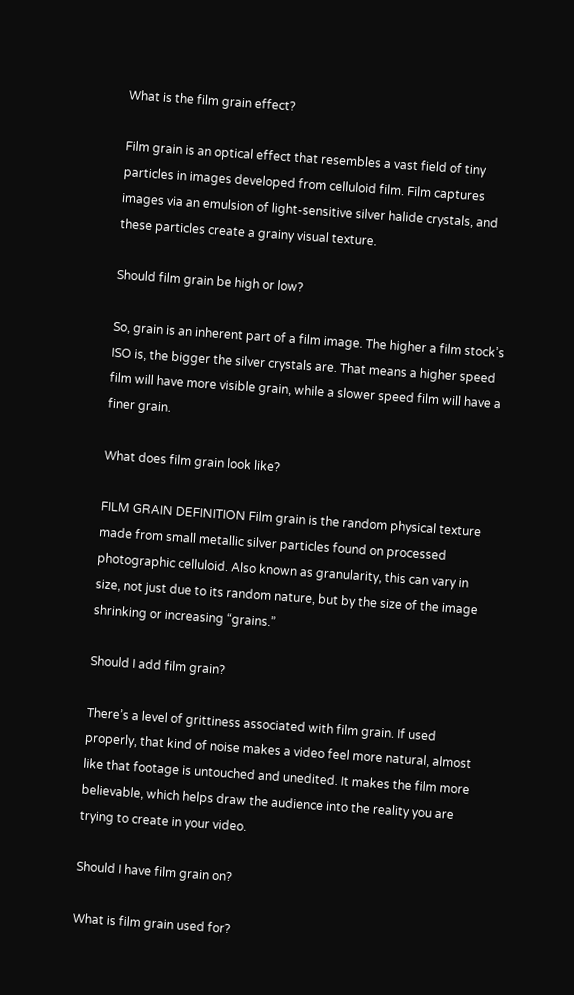What is the film grain effect?

Film grain is an optical effect that resembles a vast field of tiny particles in images developed from celluloid film. Film captures images via an emulsion of light-sensitive silver halide crystals, and these particles create a grainy visual texture.

Should film grain be high or low?

So, grain is an inherent part of a film image. The higher a film stock’s ISO is, the bigger the silver crystals are. That means a higher speed film will have more visible grain, while a slower speed film will have a finer grain.

What does film grain look like?

FILM GRAIN DEFINITION Film grain is the random physical texture made from small metallic silver particles found on processed photographic celluloid. Also known as granularity, this can vary in size, not just due to its random nature, but by the size of the image shrinking or increasing “grains.”

Should I add film grain?

There’s a level of grittiness associated with film grain. If used properly, that kind of noise makes a video feel more natural, almost like that footage is untouched and unedited. It makes the film more believable, which helps draw the audience into the reality you are trying to create in your video.

Should I have film grain on?

What is film grain used for?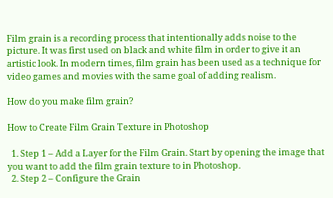Film grain is a recording process that intentionally adds noise to the picture. It was first used on black and white film in order to give it an artistic look. In modern times, film grain has been used as a technique for video games and movies with the same goal of adding realism.

How do you make film grain?

How to Create Film Grain Texture in Photoshop

  1. Step 1 – Add a Layer for the Film Grain. Start by opening the image that you want to add the film grain texture to in Photoshop.
  2. Step 2 – Configure the Grain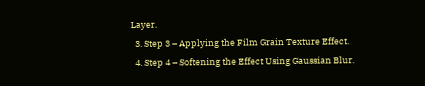Layer.
  3. Step 3 – Applying the Film Grain Texture Effect.
  4. Step 4 – Softening the Effect Using Gaussian Blur.